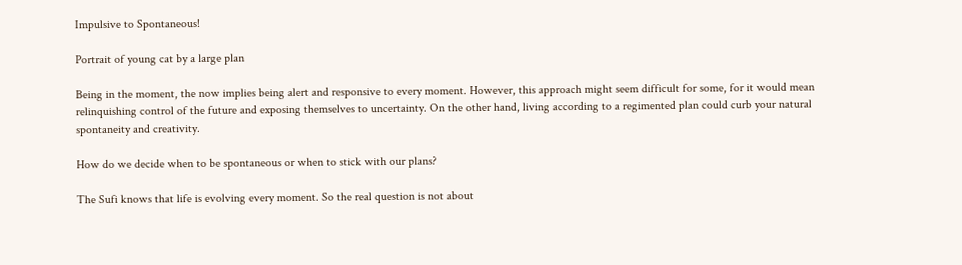Impulsive to Spontaneous!

Portrait of young cat by a large plan

Being in the moment, the now implies being alert and responsive to every moment. However, this approach might seem difficult for some, for it would mean relinquishing control of the future and exposing themselves to uncertainty. On the other hand, living according to a regimented plan could curb your natural spontaneity and creativity.

How do we decide when to be spontaneous or when to stick with our plans?

The Sufi knows that life is evolving every moment. So the real question is not about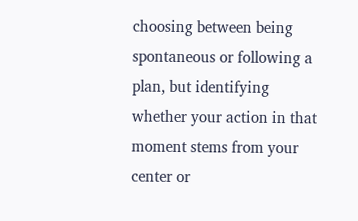choosing between being spontaneous or following a plan, but identifying whether your action in that moment stems from your center or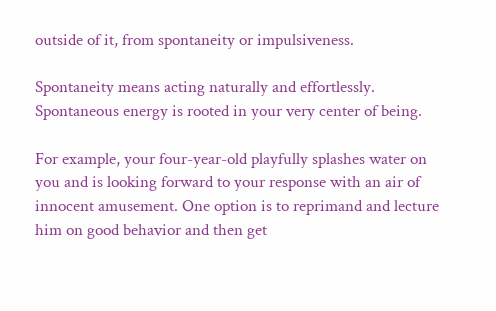outside of it, from spontaneity or impulsiveness.

Spontaneity means acting naturally and effortlessly. Spontaneous energy is rooted in your very center of being.

For example, your four-year-old playfully splashes water on you and is looking forward to your response with an air of innocent amusement. One option is to reprimand and lecture him on good behavior and then get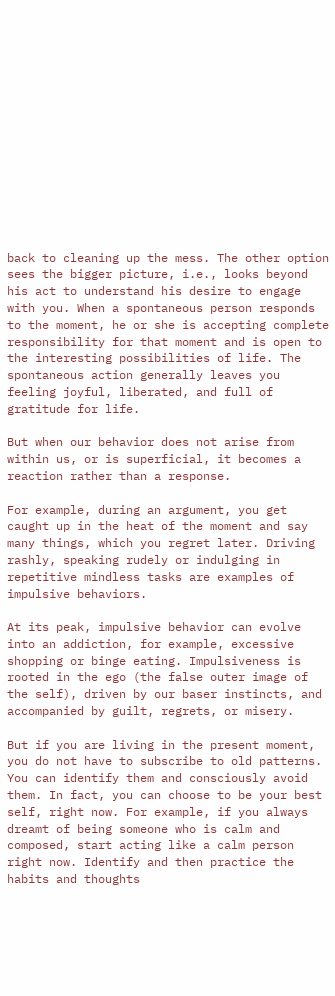back to cleaning up the mess. The other option sees the bigger picture, i.e., looks beyond his act to understand his desire to engage with you. When a spontaneous person responds to the moment, he or she is accepting complete responsibility for that moment and is open to the interesting possibilities of life. The spontaneous action generally leaves you feeling joyful, liberated, and full of gratitude for life.

But when our behavior does not arise from within us, or is superficial, it becomes a reaction rather than a response.

For example, during an argument, you get caught up in the heat of the moment and say many things, which you regret later. Driving rashly, speaking rudely or indulging in repetitive mindless tasks are examples of impulsive behaviors.

At its peak, impulsive behavior can evolve into an addiction, for example, excessive shopping or binge eating. Impulsiveness is rooted in the ego (the false outer image of the self), driven by our baser instincts, and accompanied by guilt, regrets, or misery.

But if you are living in the present moment, you do not have to subscribe to old patterns. You can identify them and consciously avoid them. In fact, you can choose to be your best self, right now. For example, if you always dreamt of being someone who is calm and composed, start acting like a calm person right now. Identify and then practice the habits and thoughts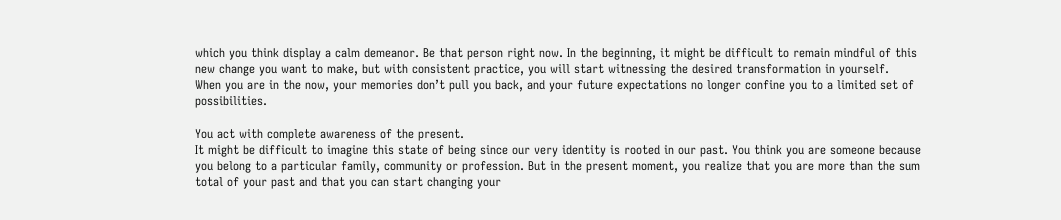which you think display a calm demeanor. Be that person right now. In the beginning, it might be difficult to remain mindful of this new change you want to make, but with consistent practice, you will start witnessing the desired transformation in yourself.
When you are in the now, your memories don’t pull you back, and your future expectations no longer confine you to a limited set of possibilities.

You act with complete awareness of the present.
It might be difficult to imagine this state of being since our very identity is rooted in our past. You think you are someone because you belong to a particular family, community or profession. But in the present moment, you realize that you are more than the sum total of your past and that you can start changing your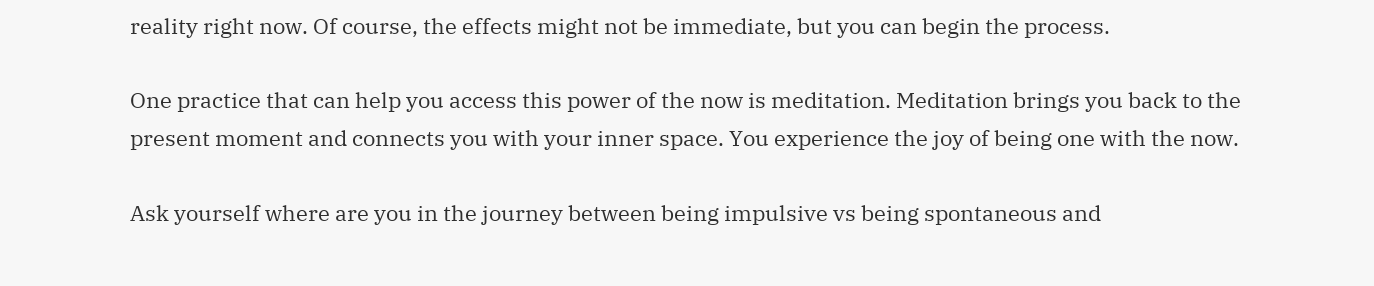reality right now. Of course, the effects might not be immediate, but you can begin the process.

One practice that can help you access this power of the now is meditation. Meditation brings you back to the present moment and connects you with your inner space. You experience the joy of being one with the now.

Ask yourself where are you in the journey between being impulsive vs being spontaneous and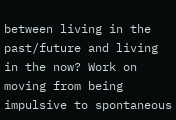between living in the past/future and living in the now? Work on moving from being impulsive to spontaneous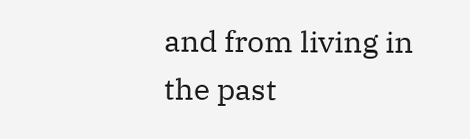and from living in the past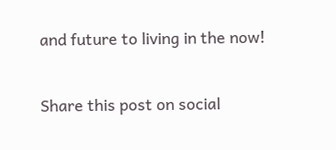and future to living in the now!

Share this post on social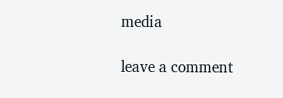media

leave a comment